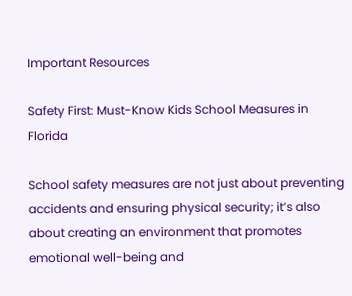Important Resources

Safety First: Must-Know Kids School Measures in Florida

School safety measures are not just about preventing accidents and ensuring physical security; it’s also about creating an environment that promotes emotional well-being and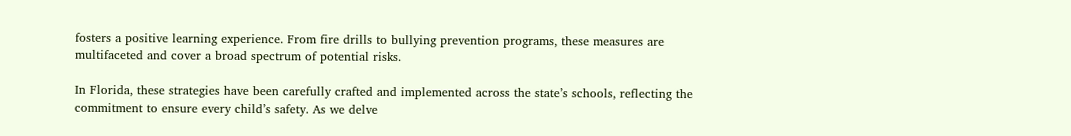fosters a positive learning experience. From fire drills to bullying prevention programs, these measures are multifaceted and cover a broad spectrum of potential risks.

In Florida, these strategies have been carefully crafted and implemented across the state’s schools, reflecting the commitment to ensure every child’s safety. As we delve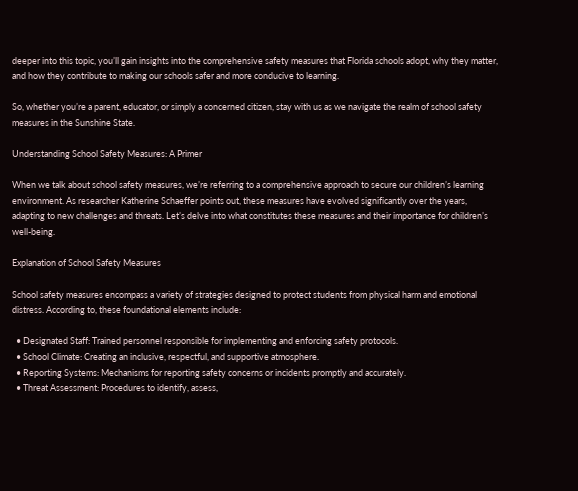deeper into this topic, you’ll gain insights into the comprehensive safety measures that Florida schools adopt, why they matter, and how they contribute to making our schools safer and more conducive to learning.

So, whether you’re a parent, educator, or simply a concerned citizen, stay with us as we navigate the realm of school safety measures in the Sunshine State.

Understanding School Safety Measures: A Primer

When we talk about school safety measures, we’re referring to a comprehensive approach to secure our children’s learning environment. As researcher Katherine Schaeffer points out, these measures have evolved significantly over the years, adapting to new challenges and threats. Let’s delve into what constitutes these measures and their importance for children’s well-being.

Explanation of School Safety Measures

School safety measures encompass a variety of strategies designed to protect students from physical harm and emotional distress. According to, these foundational elements include:

  • Designated Staff: Trained personnel responsible for implementing and enforcing safety protocols.
  • School Climate: Creating an inclusive, respectful, and supportive atmosphere.
  • Reporting Systems: Mechanisms for reporting safety concerns or incidents promptly and accurately.
  • Threat Assessment: Procedures to identify, assess,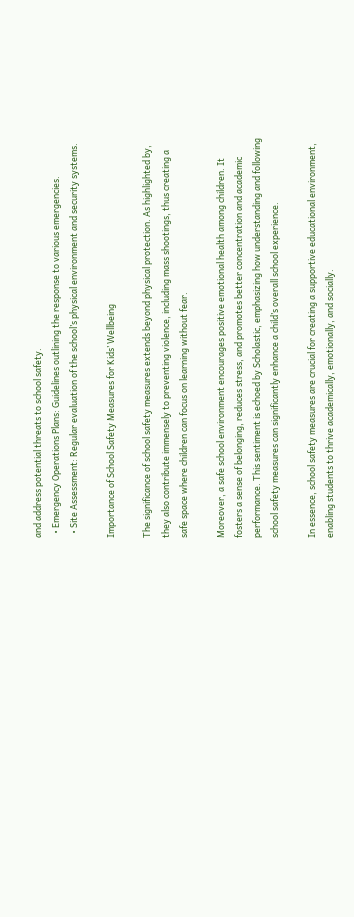and address potential threats to school safety.
  • Emergency Operations Plans: Guidelines outlining the response to various emergencies.
  • Site Assessment: Regular evaluation of the school’s physical environment and security systems.

Importance of School Safety Measures for Kids’ Wellbeing

The significance of school safety measures extends beyond physical protection. As highlighted by, they also contribute immensely to preventing violence, including mass shootings, thus creating a safe space where children can focus on learning without fear.

Moreover, a safe school environment encourages positive emotional health among children. It fosters a sense of belonging, reduces stress, and promotes better concentration and academic performance. This sentiment is echoed by Scholastic, emphasizing how understanding and following school safety measures can significantly enhance a child’s overall school experience.

In essence, school safety measures are crucial for creating a supportive educational environment, enabling students to thrive academically, emotionally, and socially.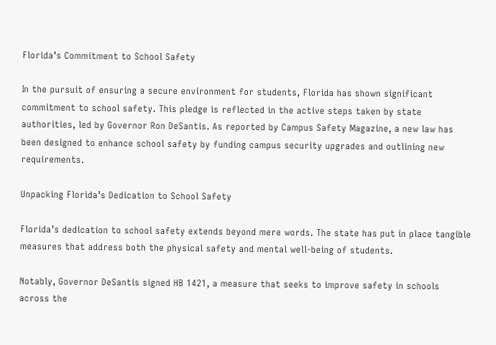Florida’s Commitment to School Safety

In the pursuit of ensuring a secure environment for students, Florida has shown significant commitment to school safety. This pledge is reflected in the active steps taken by state authorities, led by Governor Ron DeSantis. As reported by Campus Safety Magazine, a new law has been designed to enhance school safety by funding campus security upgrades and outlining new requirements.

Unpacking Florida’s Dedication to School Safety

Florida’s dedication to school safety extends beyond mere words. The state has put in place tangible measures that address both the physical safety and mental well-being of students.

Notably, Governor DeSantis signed HB 1421, a measure that seeks to improve safety in schools across the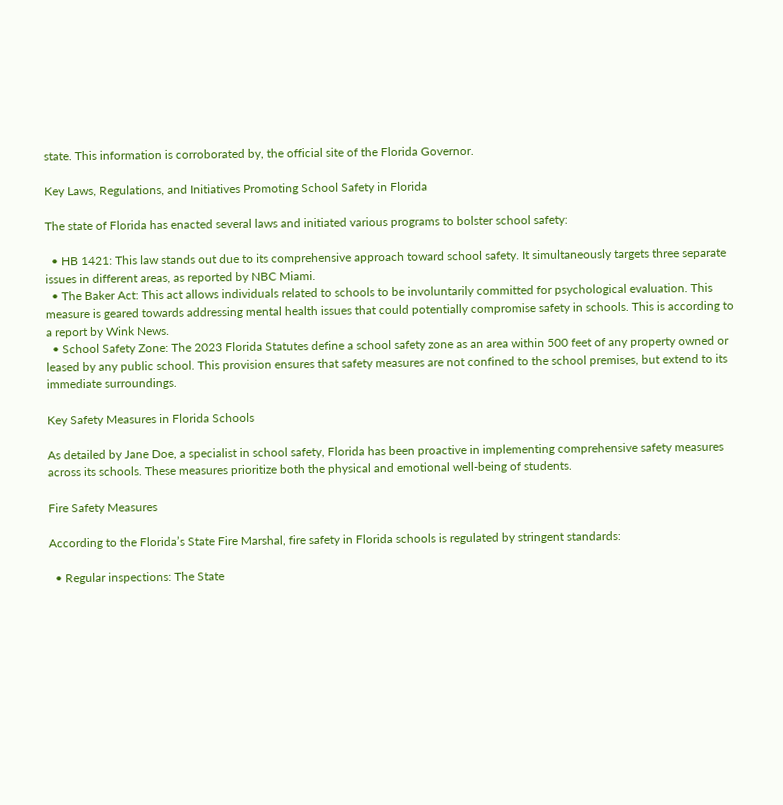state. This information is corroborated by, the official site of the Florida Governor.

Key Laws, Regulations, and Initiatives Promoting School Safety in Florida

The state of Florida has enacted several laws and initiated various programs to bolster school safety:

  • HB 1421: This law stands out due to its comprehensive approach toward school safety. It simultaneously targets three separate issues in different areas, as reported by NBC Miami.
  • The Baker Act: This act allows individuals related to schools to be involuntarily committed for psychological evaluation. This measure is geared towards addressing mental health issues that could potentially compromise safety in schools. This is according to a report by Wink News.
  • School Safety Zone: The 2023 Florida Statutes define a school safety zone as an area within 500 feet of any property owned or leased by any public school. This provision ensures that safety measures are not confined to the school premises, but extend to its immediate surroundings.

Key Safety Measures in Florida Schools

As detailed by Jane Doe, a specialist in school safety, Florida has been proactive in implementing comprehensive safety measures across its schools. These measures prioritize both the physical and emotional well-being of students.

Fire Safety Measures

According to the Florida’s State Fire Marshal, fire safety in Florida schools is regulated by stringent standards:

  • Regular inspections: The State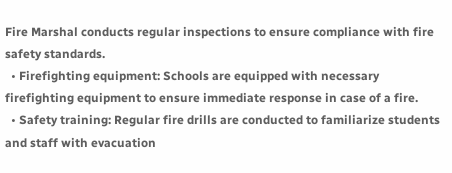Fire Marshal conducts regular inspections to ensure compliance with fire safety standards.
  • Firefighting equipment: Schools are equipped with necessary firefighting equipment to ensure immediate response in case of a fire.
  • Safety training: Regular fire drills are conducted to familiarize students and staff with evacuation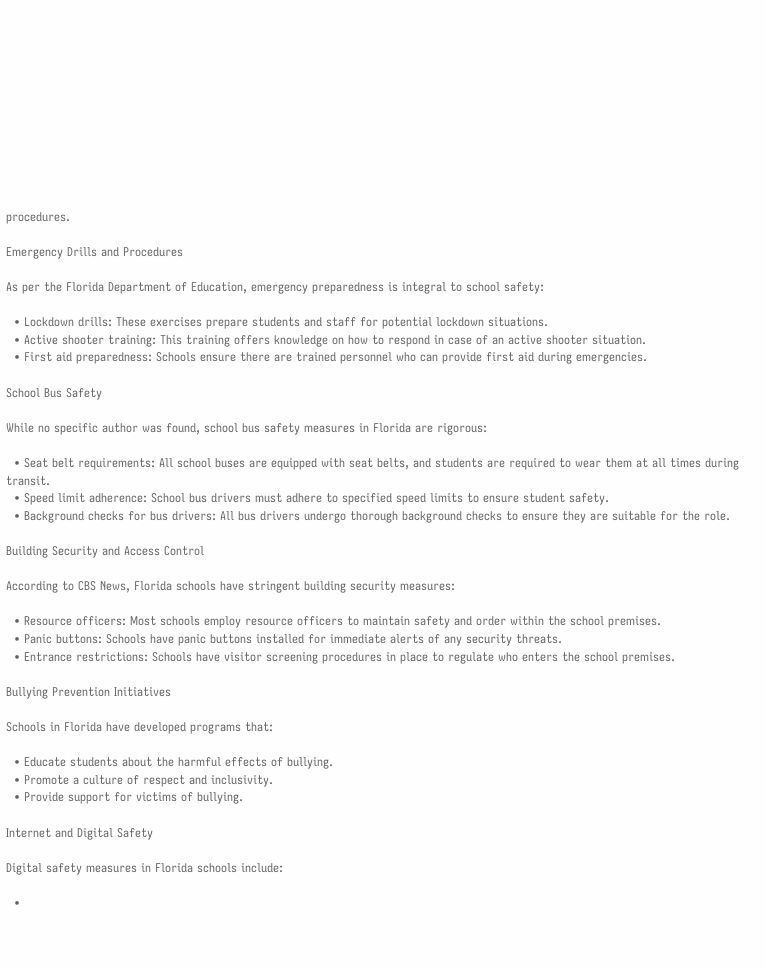procedures.

Emergency Drills and Procedures

As per the Florida Department of Education, emergency preparedness is integral to school safety:

  • Lockdown drills: These exercises prepare students and staff for potential lockdown situations.
  • Active shooter training: This training offers knowledge on how to respond in case of an active shooter situation.
  • First aid preparedness: Schools ensure there are trained personnel who can provide first aid during emergencies.

School Bus Safety

While no specific author was found, school bus safety measures in Florida are rigorous:

  • Seat belt requirements: All school buses are equipped with seat belts, and students are required to wear them at all times during transit.
  • Speed limit adherence: School bus drivers must adhere to specified speed limits to ensure student safety.
  • Background checks for bus drivers: All bus drivers undergo thorough background checks to ensure they are suitable for the role.

Building Security and Access Control

According to CBS News, Florida schools have stringent building security measures:

  • Resource officers: Most schools employ resource officers to maintain safety and order within the school premises.
  • Panic buttons: Schools have panic buttons installed for immediate alerts of any security threats.
  • Entrance restrictions: Schools have visitor screening procedures in place to regulate who enters the school premises.

Bullying Prevention Initiatives

Schools in Florida have developed programs that:

  • Educate students about the harmful effects of bullying.
  • Promote a culture of respect and inclusivity.
  • Provide support for victims of bullying.

Internet and Digital Safety

Digital safety measures in Florida schools include:

  •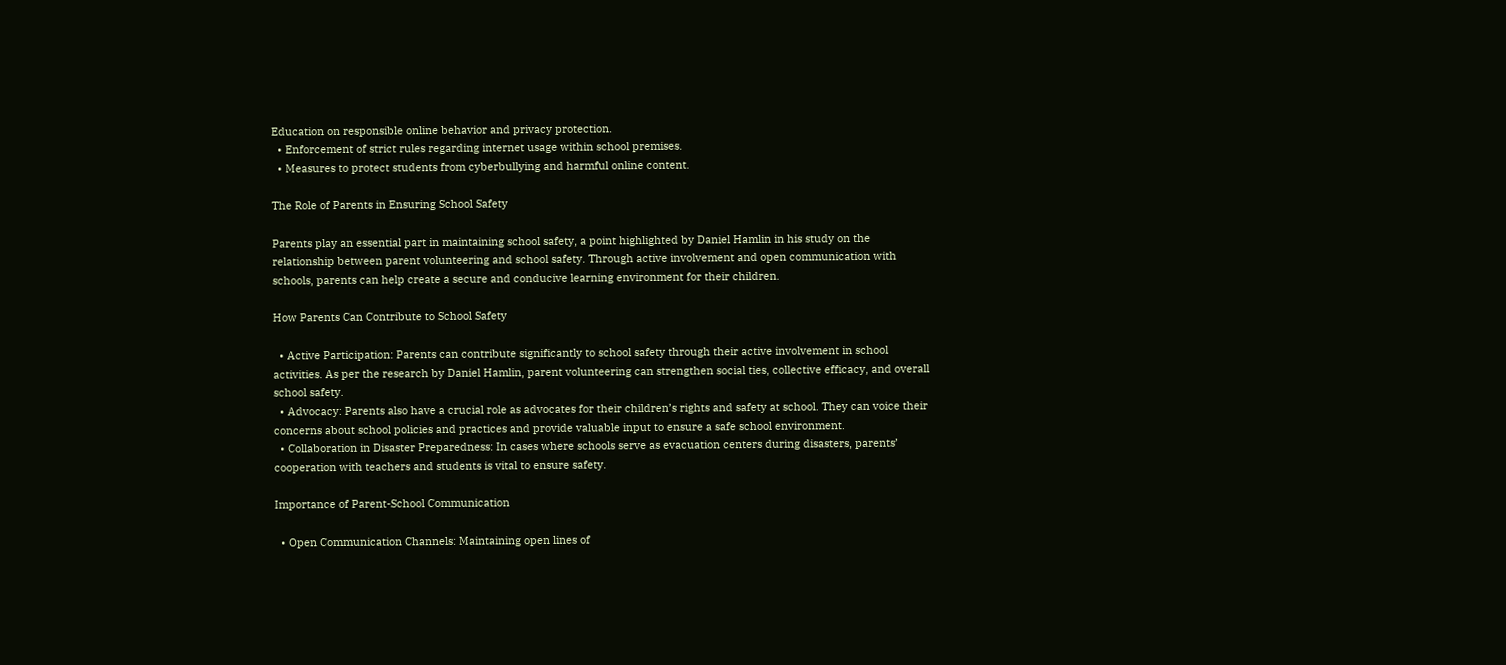Education on responsible online behavior and privacy protection.
  • Enforcement of strict rules regarding internet usage within school premises.
  • Measures to protect students from cyberbullying and harmful online content.

The Role of Parents in Ensuring School Safety

Parents play an essential part in maintaining school safety, a point highlighted by Daniel Hamlin in his study on the relationship between parent volunteering and school safety. Through active involvement and open communication with schools, parents can help create a secure and conducive learning environment for their children.

How Parents Can Contribute to School Safety

  • Active Participation: Parents can contribute significantly to school safety through their active involvement in school activities. As per the research by Daniel Hamlin, parent volunteering can strengthen social ties, collective efficacy, and overall school safety.
  • Advocacy: Parents also have a crucial role as advocates for their children’s rights and safety at school. They can voice their concerns about school policies and practices and provide valuable input to ensure a safe school environment.
  • Collaboration in Disaster Preparedness: In cases where schools serve as evacuation centers during disasters, parents’ cooperation with teachers and students is vital to ensure safety.

Importance of Parent-School Communication

  • Open Communication Channels: Maintaining open lines of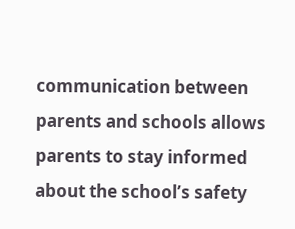communication between parents and schools allows parents to stay informed about the school’s safety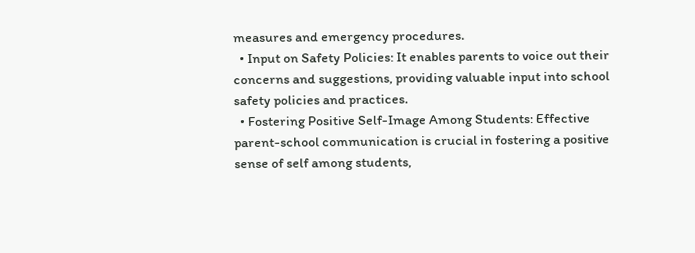measures and emergency procedures.
  • Input on Safety Policies: It enables parents to voice out their concerns and suggestions, providing valuable input into school safety policies and practices.
  • Fostering Positive Self-Image Among Students: Effective parent-school communication is crucial in fostering a positive sense of self among students,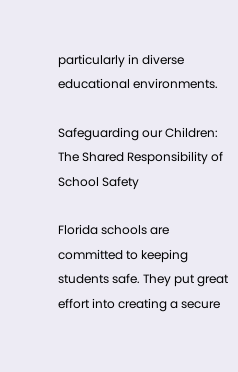particularly in diverse educational environments.

Safeguarding our Children: The Shared Responsibility of School Safety

Florida schools are committed to keeping students safe. They put great effort into creating a secure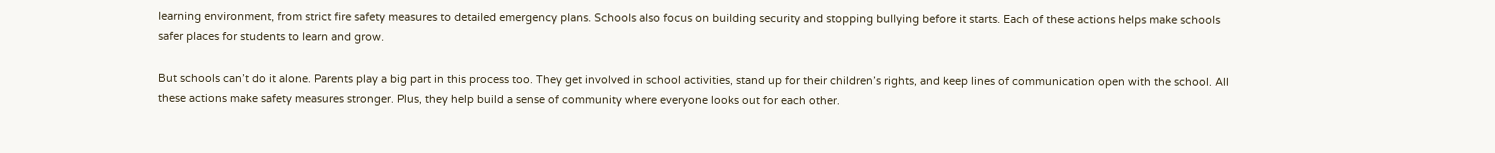learning environment, from strict fire safety measures to detailed emergency plans. Schools also focus on building security and stopping bullying before it starts. Each of these actions helps make schools safer places for students to learn and grow.

But schools can’t do it alone. Parents play a big part in this process too. They get involved in school activities, stand up for their children’s rights, and keep lines of communication open with the school. All these actions make safety measures stronger. Plus, they help build a sense of community where everyone looks out for each other.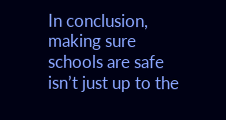In conclusion, making sure schools are safe isn’t just up to the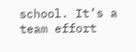school. It’s a team effort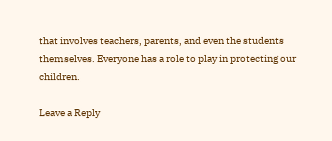that involves teachers, parents, and even the students themselves. Everyone has a role to play in protecting our children.

Leave a Reply